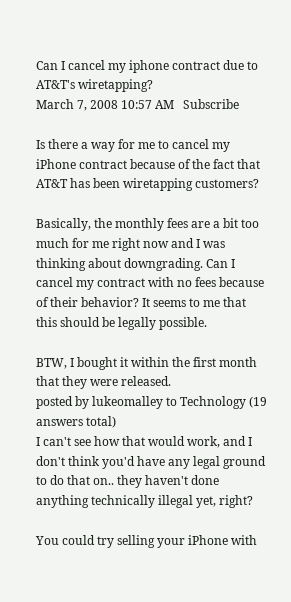Can I cancel my iphone contract due to AT&T's wiretapping?
March 7, 2008 10:57 AM   Subscribe

Is there a way for me to cancel my iPhone contract because of the fact that AT&T has been wiretapping customers?

Basically, the monthly fees are a bit too much for me right now and I was thinking about downgrading. Can I cancel my contract with no fees because of their behavior? It seems to me that this should be legally possible.

BTW, I bought it within the first month that they were released.
posted by lukeomalley to Technology (19 answers total)
I can't see how that would work, and I don't think you'd have any legal ground to do that on.. they haven't done anything technically illegal yet, right?

You could try selling your iPhone with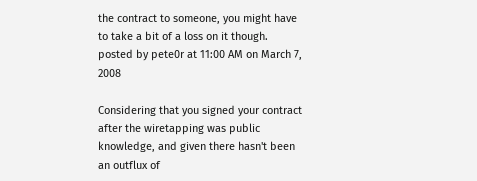the contract to someone, you might have to take a bit of a loss on it though.
posted by pete0r at 11:00 AM on March 7, 2008

Considering that you signed your contract after the wiretapping was public knowledge, and given there hasn't been an outflux of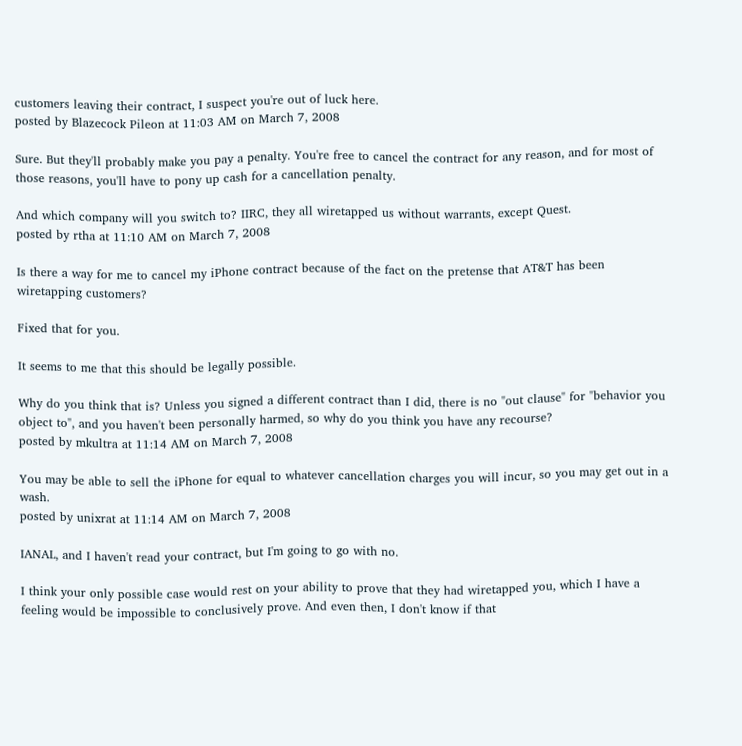customers leaving their contract, I suspect you're out of luck here.
posted by Blazecock Pileon at 11:03 AM on March 7, 2008

Sure. But they'll probably make you pay a penalty. You're free to cancel the contract for any reason, and for most of those reasons, you'll have to pony up cash for a cancellation penalty.

And which company will you switch to? IIRC, they all wiretapped us without warrants, except Quest.
posted by rtha at 11:10 AM on March 7, 2008

Is there a way for me to cancel my iPhone contract because of the fact on the pretense that AT&T has been wiretapping customers?

Fixed that for you.

It seems to me that this should be legally possible.

Why do you think that is? Unless you signed a different contract than I did, there is no "out clause" for "behavior you object to", and you haven't been personally harmed, so why do you think you have any recourse?
posted by mkultra at 11:14 AM on March 7, 2008

You may be able to sell the iPhone for equal to whatever cancellation charges you will incur, so you may get out in a wash.
posted by unixrat at 11:14 AM on March 7, 2008

IANAL, and I haven't read your contract, but I'm going to go with no.

I think your only possible case would rest on your ability to prove that they had wiretapped you, which I have a feeling would be impossible to conclusively prove. And even then, I don't know if that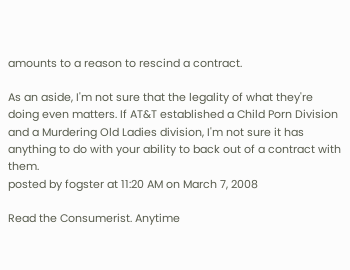amounts to a reason to rescind a contract.

As an aside, I'm not sure that the legality of what they're doing even matters. If AT&T established a Child Porn Division and a Murdering Old Ladies division, I'm not sure it has anything to do with your ability to back out of a contract with them.
posted by fogster at 11:20 AM on March 7, 2008

Read the Consumerist. Anytime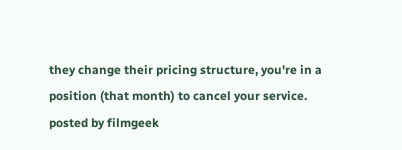they change their pricing structure, you're in a position (that month) to cancel your service.
posted by filmgeek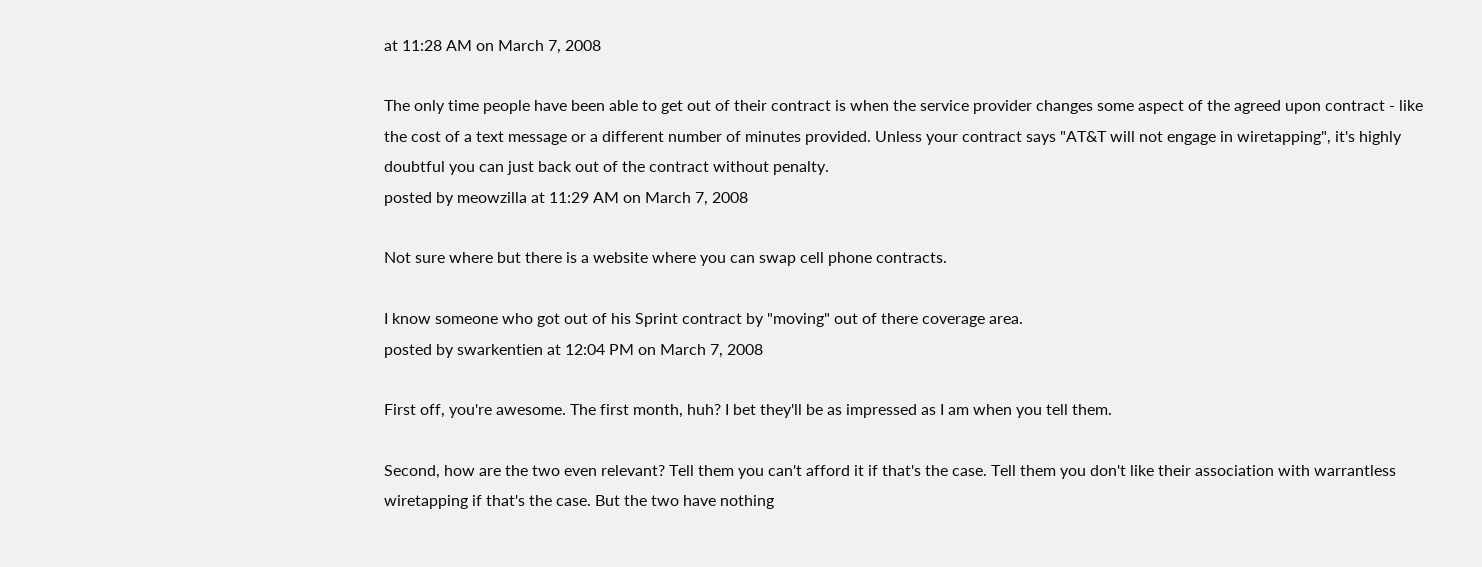at 11:28 AM on March 7, 2008

The only time people have been able to get out of their contract is when the service provider changes some aspect of the agreed upon contract - like the cost of a text message or a different number of minutes provided. Unless your contract says "AT&T will not engage in wiretapping", it's highly doubtful you can just back out of the contract without penalty.
posted by meowzilla at 11:29 AM on March 7, 2008

Not sure where but there is a website where you can swap cell phone contracts.

I know someone who got out of his Sprint contract by "moving" out of there coverage area.
posted by swarkentien at 12:04 PM on March 7, 2008

First off, you're awesome. The first month, huh? I bet they'll be as impressed as I am when you tell them.

Second, how are the two even relevant? Tell them you can't afford it if that's the case. Tell them you don't like their association with warrantless wiretapping if that's the case. But the two have nothing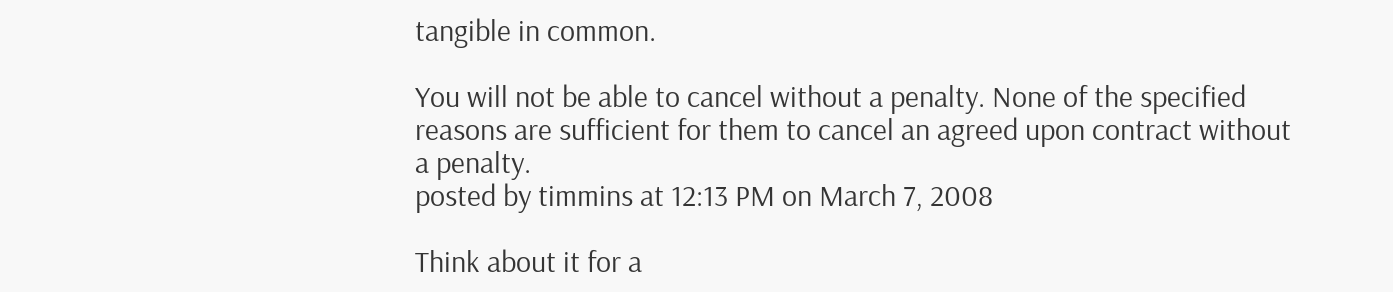tangible in common.

You will not be able to cancel without a penalty. None of the specified reasons are sufficient for them to cancel an agreed upon contract without a penalty.
posted by timmins at 12:13 PM on March 7, 2008

Think about it for a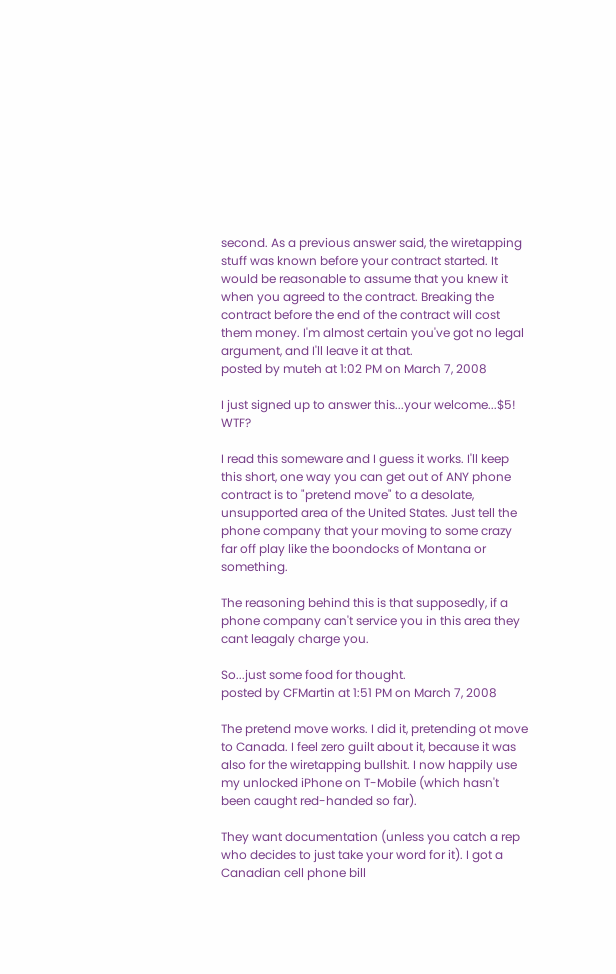second. As a previous answer said, the wiretapping stuff was known before your contract started. It would be reasonable to assume that you knew it when you agreed to the contract. Breaking the contract before the end of the contract will cost them money. I'm almost certain you've got no legal argument, and I'll leave it at that.
posted by muteh at 1:02 PM on March 7, 2008

I just signed up to answer this...your welcome...$5! WTF?

I read this someware and I guess it works. I'll keep this short, one way you can get out of ANY phone contract is to "pretend move" to a desolate, unsupported area of the United States. Just tell the phone company that your moving to some crazy far off play like the boondocks of Montana or something.

The reasoning behind this is that supposedly, if a phone company can't service you in this area they cant leagaly charge you.

So...just some food for thought.
posted by CFMartin at 1:51 PM on March 7, 2008

The pretend move works. I did it, pretending ot move to Canada. I feel zero guilt about it, because it was also for the wiretapping bullshit. I now happily use my unlocked iPhone on T-Mobile (which hasn't been caught red-handed so far).

They want documentation (unless you catch a rep who decides to just take your word for it). I got a Canadian cell phone bill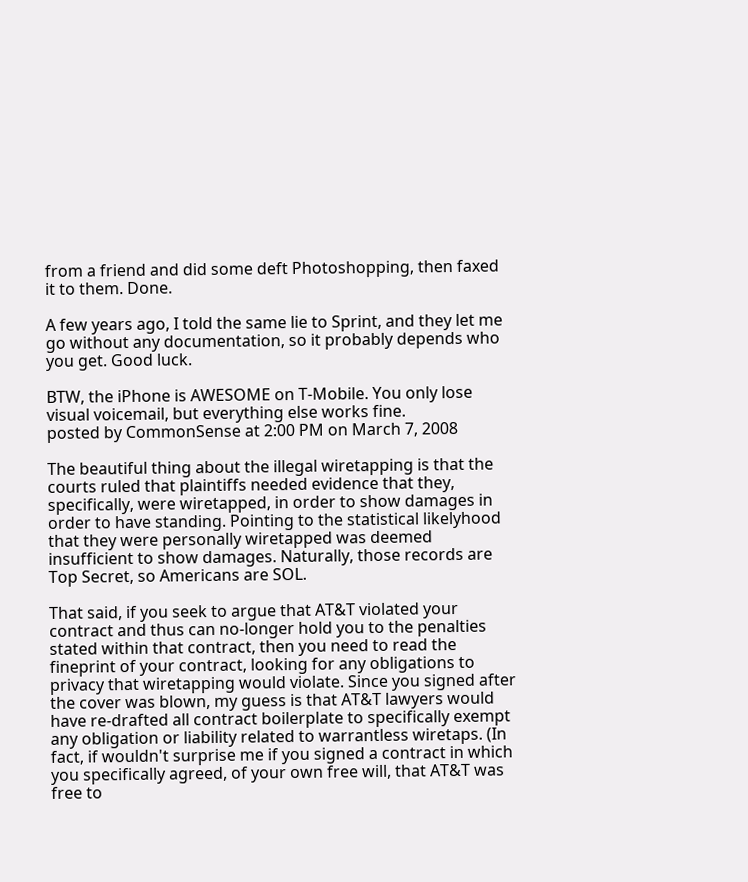from a friend and did some deft Photoshopping, then faxed it to them. Done.

A few years ago, I told the same lie to Sprint, and they let me go without any documentation, so it probably depends who you get. Good luck.

BTW, the iPhone is AWESOME on T-Mobile. You only lose visual voicemail, but everything else works fine.
posted by CommonSense at 2:00 PM on March 7, 2008

The beautiful thing about the illegal wiretapping is that the courts ruled that plaintiffs needed evidence that they, specifically, were wiretapped, in order to show damages in order to have standing. Pointing to the statistical likelyhood that they were personally wiretapped was deemed insufficient to show damages. Naturally, those records are Top Secret, so Americans are SOL.

That said, if you seek to argue that AT&T violated your contract and thus can no-longer hold you to the penalties stated within that contract, then you need to read the fineprint of your contract, looking for any obligations to privacy that wiretapping would violate. Since you signed after the cover was blown, my guess is that AT&T lawyers would have re-drafted all contract boilerplate to specifically exempt any obligation or liability related to warrantless wiretaps. (In fact, if wouldn't surprise me if you signed a contract in which you specifically agreed, of your own free will, that AT&T was free to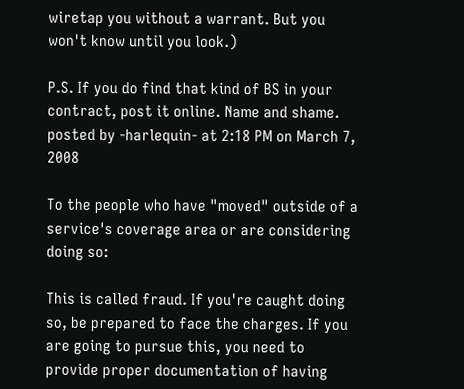wiretap you without a warrant. But you won't know until you look.)

P.S. If you do find that kind of BS in your contract, post it online. Name and shame.
posted by -harlequin- at 2:18 PM on March 7, 2008

To the people who have "moved" outside of a service's coverage area or are considering doing so:

This is called fraud. If you're caught doing so, be prepared to face the charges. If you are going to pursue this, you need to provide proper documentation of having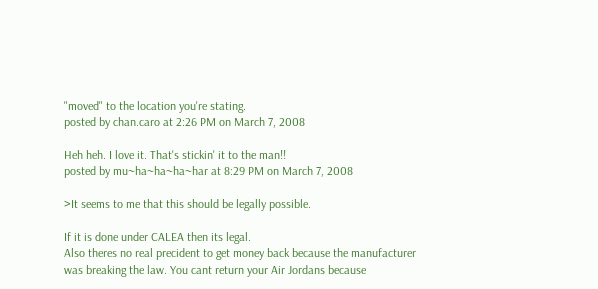"moved" to the location you're stating.
posted by chan.caro at 2:26 PM on March 7, 2008

Heh heh. I love it. That's stickin' it to the man!!
posted by mu~ha~ha~ha~har at 8:29 PM on March 7, 2008

>It seems to me that this should be legally possible.

If it is done under CALEA then its legal.
Also theres no real precident to get money back because the manufacturer was breaking the law. You cant return your Air Jordans because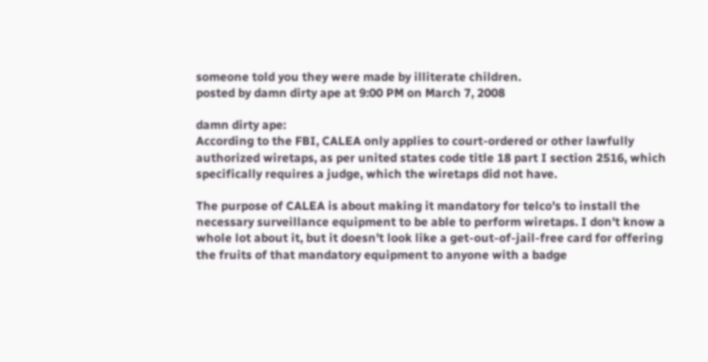someone told you they were made by illiterate children.
posted by damn dirty ape at 9:00 PM on March 7, 2008

damn dirty ape:
According to the FBI, CALEA only applies to court-ordered or other lawfully authorized wiretaps, as per united states code title 18 part I section 2516, which specifically requires a judge, which the wiretaps did not have.

The purpose of CALEA is about making it mandatory for telco's to install the necessary surveillance equipment to be able to perform wiretaps. I don't know a whole lot about it, but it doesn't look like a get-out-of-jail-free card for offering the fruits of that mandatory equipment to anyone with a badge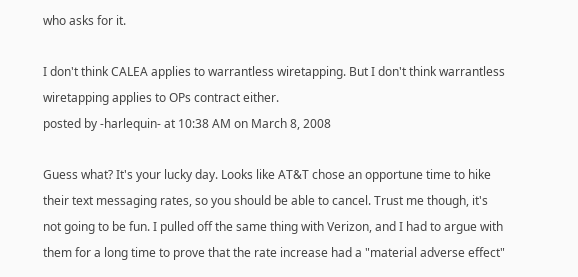who asks for it.

I don't think CALEA applies to warrantless wiretapping. But I don't think warrantless wiretapping applies to OPs contract either.
posted by -harlequin- at 10:38 AM on March 8, 2008

Guess what? It's your lucky day. Looks like AT&T chose an opportune time to hike their text messaging rates, so you should be able to cancel. Trust me though, it's not going to be fun. I pulled off the same thing with Verizon, and I had to argue with them for a long time to prove that the rate increase had a "material adverse effect"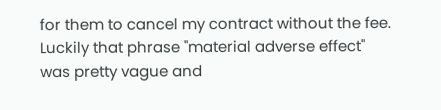for them to cancel my contract without the fee. Luckily that phrase "material adverse effect" was pretty vague and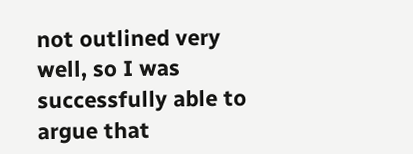not outlined very well, so I was successfully able to argue that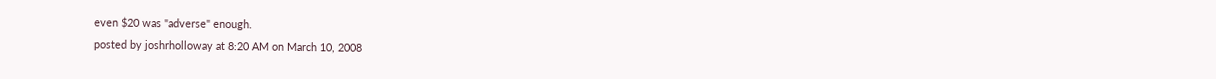even $20 was "adverse" enough.
posted by joshrholloway at 8:20 AM on March 10, 2008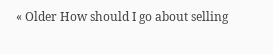« Older How should I go about selling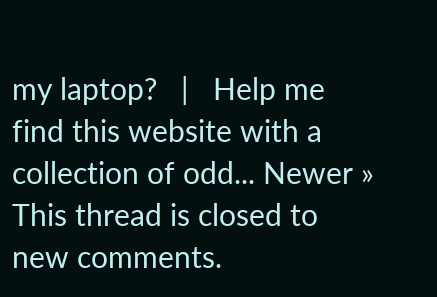my laptop?   |   Help me find this website with a collection of odd... Newer »
This thread is closed to new comments.